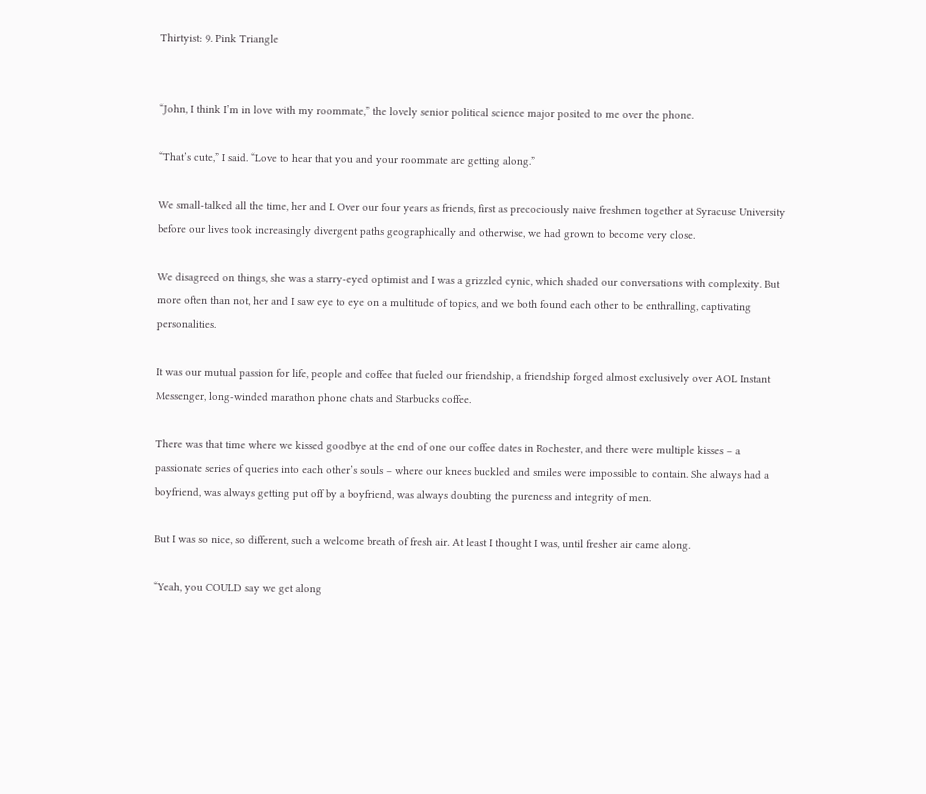Thirtyist: 9. Pink Triangle


“John, I think I’m in love with my roommate,” the lovely senior political science major posited to me over the phone.

“That’s cute,” I said. “Love to hear that you and your roommate are getting along.”

We small-talked all the time, her and I. Over our four years as friends, first as precociously naive freshmen together at Syracuse University before our lives took increasingly divergent paths geographically and otherwise, we had grown to become very close.

We disagreed on things, she was a starry-eyed optimist and I was a grizzled cynic, which shaded our conversations with complexity. But more often than not, her and I saw eye to eye on a multitude of topics, and we both found each other to be enthralling, captivating personalities.

It was our mutual passion for life, people and coffee that fueled our friendship, a friendship forged almost exclusively over AOL Instant Messenger, long-winded marathon phone chats and Starbucks coffee.

There was that time where we kissed goodbye at the end of one our coffee dates in Rochester, and there were multiple kisses – a passionate series of queries into each other’s souls – where our knees buckled and smiles were impossible to contain. She always had a boyfriend, was always getting put off by a boyfriend, was always doubting the pureness and integrity of men.

But I was so nice, so different, such a welcome breath of fresh air. At least I thought I was, until fresher air came along.

“Yeah, you COULD say we get along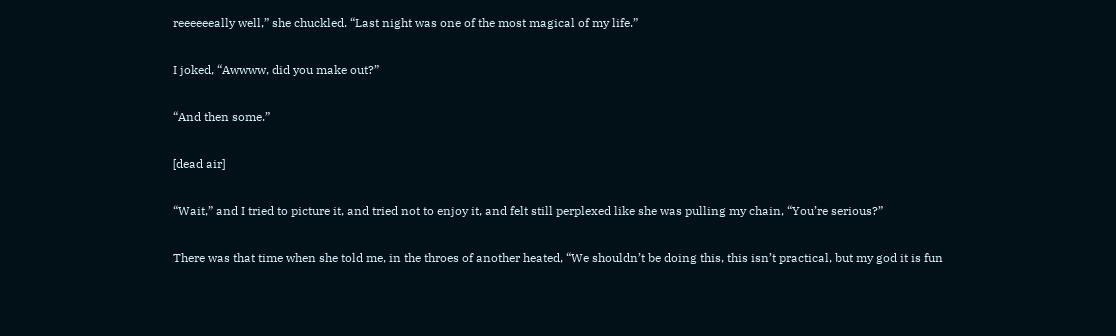reeeeeeally well,” she chuckled. “Last night was one of the most magical of my life.”

I joked, “Awwww, did you make out?”

“And then some.”

[dead air]

“Wait,” and I tried to picture it, and tried not to enjoy it, and felt still perplexed like she was pulling my chain, “You’re serious?”

There was that time when she told me, in the throes of another heated, “We shouldn’t be doing this, this isn’t practical, but my god it is fun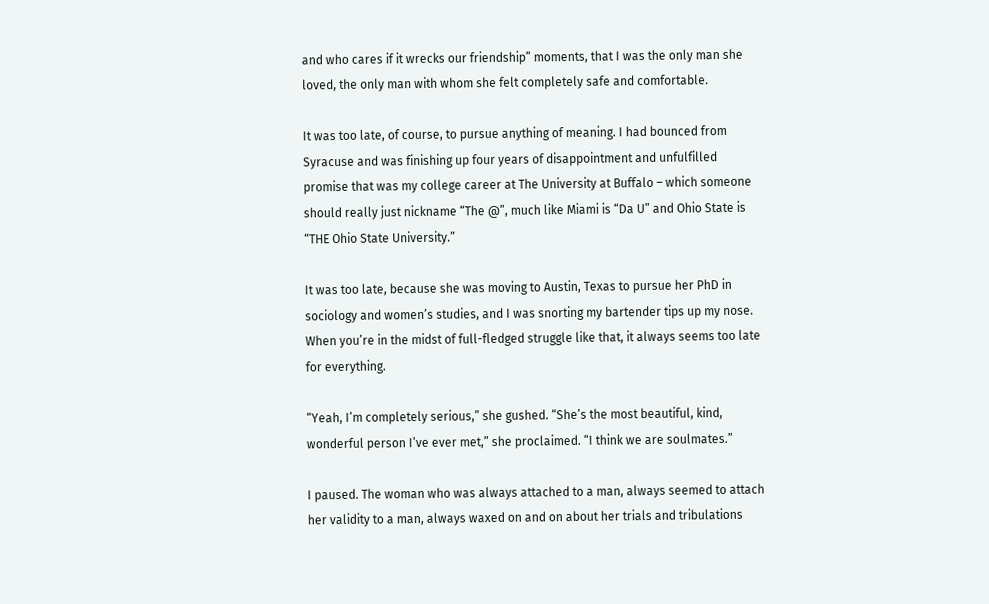and who cares if it wrecks our friendship” moments, that I was the only man she loved, the only man with whom she felt completely safe and comfortable.

It was too late, of course, to pursue anything of meaning. I had bounced from Syracuse and was finishing up four years of disappointment and unfulfilled promise that was my college career at The University at Buffalo – which someone should really just nickname “The @”, much like Miami is “Da U” and Ohio State is “THE Ohio State University.”

It was too late, because she was moving to Austin, Texas to pursue her PhD in sociology and women’s studies, and I was snorting my bartender tips up my nose. When you’re in the midst of full-fledged struggle like that, it always seems too late for everything.

“Yeah, I’m completely serious,” she gushed. “She’s the most beautiful, kind, wonderful person I’ve ever met,” she proclaimed. “I think we are soulmates.”

I paused. The woman who was always attached to a man, always seemed to attach her validity to a man, always waxed on and on about her trials and tribulations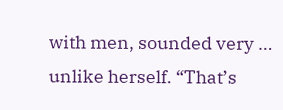with men, sounded very … unlike herself. “That’s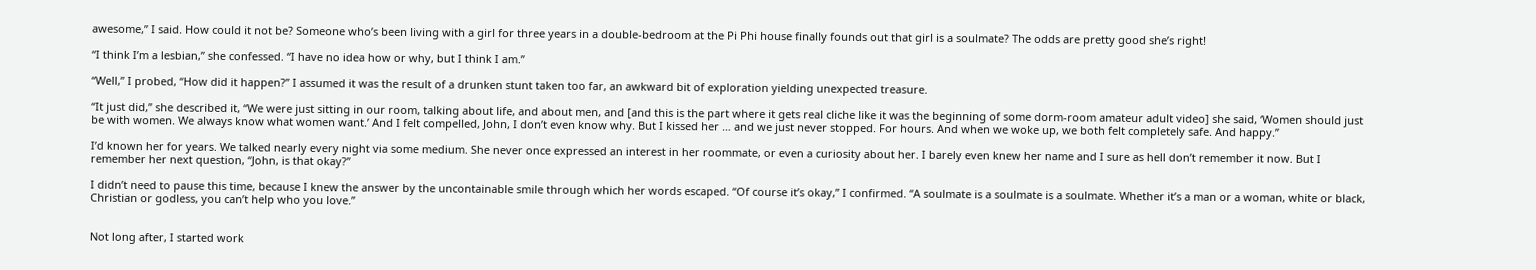awesome,” I said. How could it not be? Someone who’s been living with a girl for three years in a double-bedroom at the Pi Phi house finally founds out that girl is a soulmate? The odds are pretty good she’s right!

“I think I’m a lesbian,” she confessed. “I have no idea how or why, but I think I am.”

“Well,” I probed, “How did it happen?” I assumed it was the result of a drunken stunt taken too far, an awkward bit of exploration yielding unexpected treasure.

“It just did,” she described it, “We were just sitting in our room, talking about life, and about men, and [and this is the part where it gets real cliche like it was the beginning of some dorm-room amateur adult video] she said, ‘Women should just be with women. We always know what women want.’ And I felt compelled, John, I don’t even know why. But I kissed her … and we just never stopped. For hours. And when we woke up, we both felt completely safe. And happy.”

I’d known her for years. We talked nearly every night via some medium. She never once expressed an interest in her roommate, or even a curiosity about her. I barely even knew her name and I sure as hell don’t remember it now. But I remember her next question, “John, is that okay?”

I didn’t need to pause this time, because I knew the answer by the uncontainable smile through which her words escaped. “Of course it’s okay,” I confirmed. “A soulmate is a soulmate is a soulmate. Whether it’s a man or a woman, white or black, Christian or godless, you can’t help who you love.”


Not long after, I started work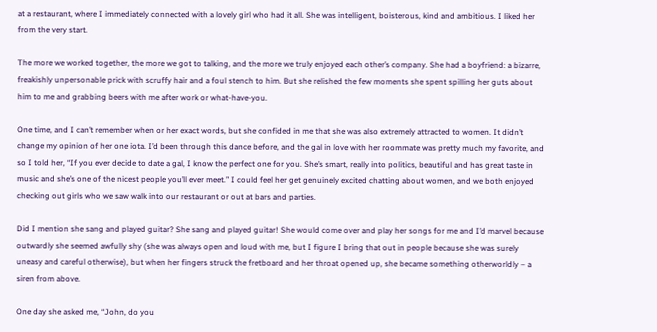at a restaurant, where I immediately connected with a lovely girl who had it all. She was intelligent, boisterous, kind and ambitious. I liked her from the very start.

The more we worked together, the more we got to talking, and the more we truly enjoyed each other’s company. She had a boyfriend: a bizarre, freakishly unpersonable prick with scruffy hair and a foul stench to him. But she relished the few moments she spent spilling her guts about him to me and grabbing beers with me after work or what-have-you.

One time, and I can’t remember when or her exact words, but she confided in me that she was also extremely attracted to women. It didn’t change my opinion of her one iota. I’d been through this dance before, and the gal in love with her roommate was pretty much my favorite, and so I told her, “If you ever decide to date a gal, I know the perfect one for you. She’s smart, really into politics, beautiful and has great taste in music and she’s one of the nicest people you’ll ever meet.” I could feel her get genuinely excited chatting about women, and we both enjoyed checking out girls who we saw walk into our restaurant or out at bars and parties.

Did I mention she sang and played guitar? She sang and played guitar! She would come over and play her songs for me and I’d marvel because outwardly she seemed awfully shy (she was always open and loud with me, but I figure I bring that out in people because she was surely uneasy and careful otherwise), but when her fingers struck the fretboard and her throat opened up, she became something otherworldly – a siren from above.

One day she asked me, “John, do you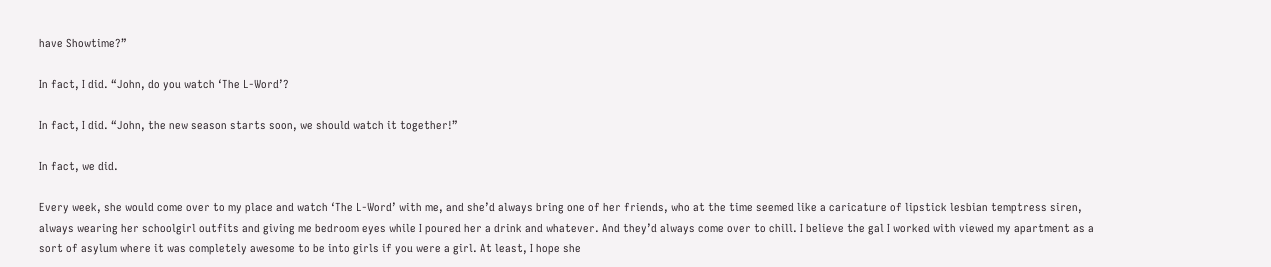have Showtime?”

In fact, I did. “John, do you watch ‘The L-Word’?

In fact, I did. “John, the new season starts soon, we should watch it together!”

In fact, we did.

Every week, she would come over to my place and watch ‘The L-Word’ with me, and she’d always bring one of her friends, who at the time seemed like a caricature of lipstick lesbian temptress siren, always wearing her schoolgirl outfits and giving me bedroom eyes while I poured her a drink and whatever. And they’d always come over to chill. I believe the gal I worked with viewed my apartment as a sort of asylum where it was completely awesome to be into girls if you were a girl. At least, I hope she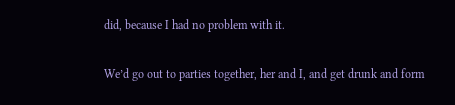did, because I had no problem with it.

We’d go out to parties together, her and I, and get drunk and form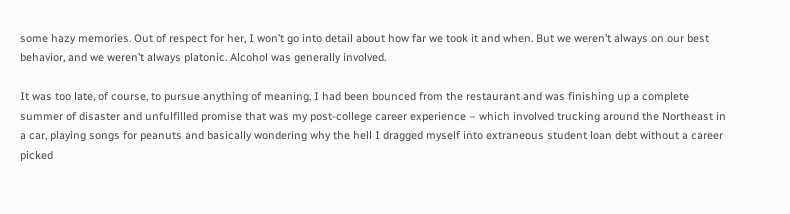some hazy memories. Out of respect for her, I won’t go into detail about how far we took it and when. But we weren’t always on our best behavior, and we weren’t always platonic. Alcohol was generally involved.

It was too late, of course, to pursue anything of meaning. I had been bounced from the restaurant and was finishing up a complete summer of disaster and unfulfilled promise that was my post-college career experience – which involved trucking around the Northeast in a car, playing songs for peanuts and basically wondering why the hell I dragged myself into extraneous student loan debt without a career picked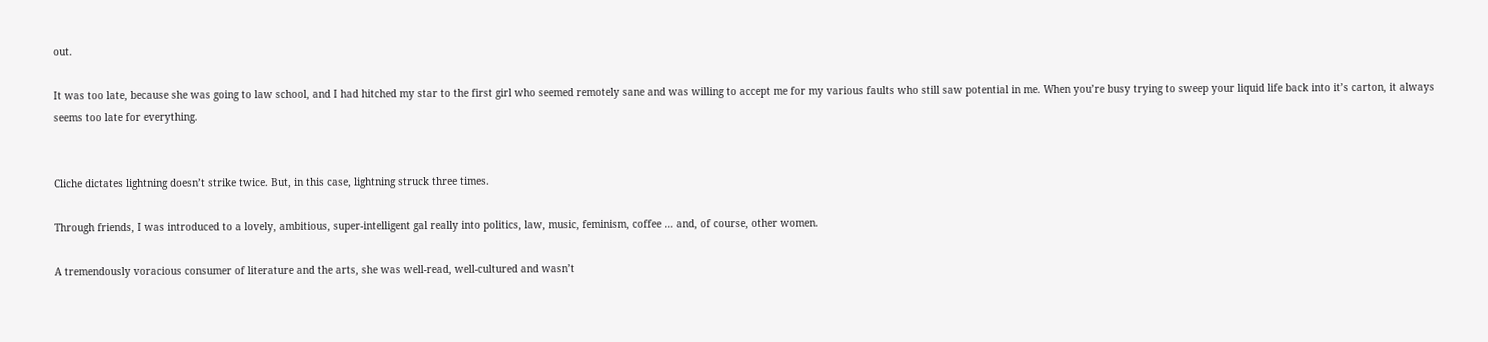out.

It was too late, because she was going to law school, and I had hitched my star to the first girl who seemed remotely sane and was willing to accept me for my various faults who still saw potential in me. When you’re busy trying to sweep your liquid life back into it’s carton, it always seems too late for everything.


Cliche dictates lightning doesn’t strike twice. But, in this case, lightning struck three times.

Through friends, I was introduced to a lovely, ambitious, super-intelligent gal really into politics, law, music, feminism, coffee … and, of course, other women.

A tremendously voracious consumer of literature and the arts, she was well-read, well-cultured and wasn’t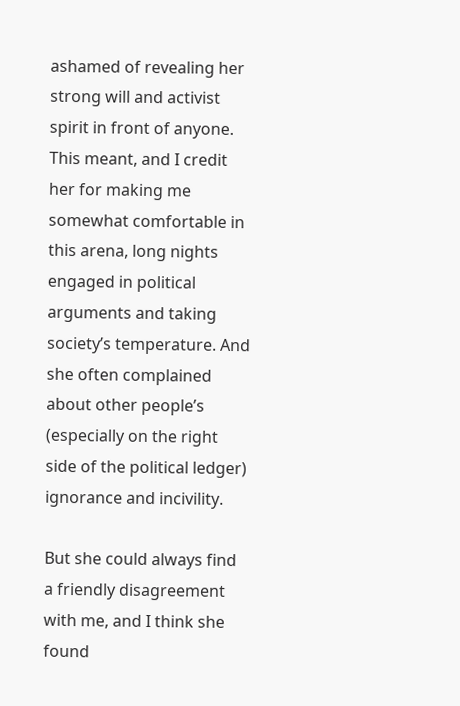ashamed of revealing her strong will and activist spirit in front of anyone. This meant, and I credit her for making me somewhat comfortable in this arena, long nights engaged in political arguments and taking society’s temperature. And she often complained about other people’s (especially on the right side of the political ledger) ignorance and incivility.

But she could always find a friendly disagreement with me, and I think she found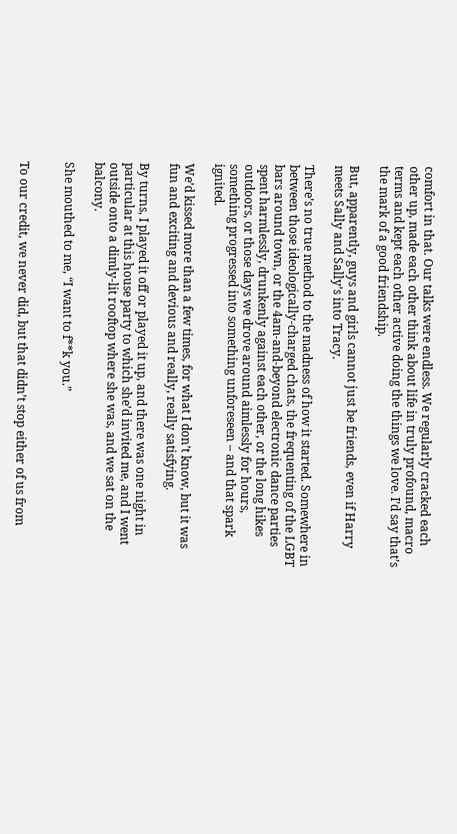comfort in that. Our talks were endless. We regularly cracked each other up, made each other think about life in truly profound, macro terms and kept each other active doing the things we love. I’d say that’s the mark of a good friendship.

But, apparently, guys and girls cannot just be friends, even if Harry meets Sally and Sally’s into Tracy.

There’s no true method to the madness of how it started. Somewhere in between those ideologically-charged chats, the frequenting of the LGBT bars around town, or the 4am-and-beyond electronic dance parties spent harmlessly, drunkenly against each other, or the long hikes outdoors, or those days we drove around aimlessly for hours, something progressed into something unforeseen – and that spark ignited.

We’d kissed more than a few times, for what I don’t know, but it was fun and exciting and devious and really, really satisfying.

By turns, I played it off or played it up, and there was one night in particular at this house party to which she’d invited me, and I went outside onto a dimly-lit rooftop where she was, and we sat on the balcony.

She mouthed to me, “I want to f**k you.”


To our credit, we never did, but that didn’t stop either of us from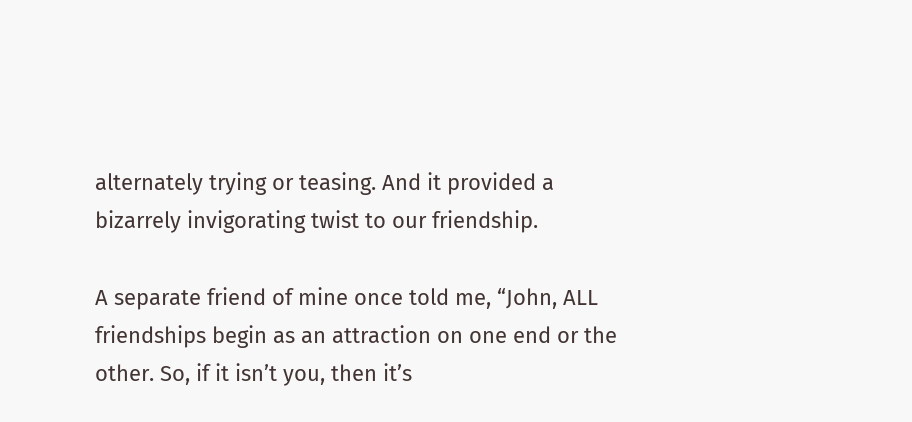alternately trying or teasing. And it provided a bizarrely invigorating twist to our friendship.

A separate friend of mine once told me, “John, ALL friendships begin as an attraction on one end or the other. So, if it isn’t you, then it’s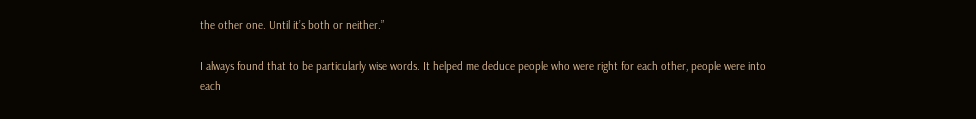the other one. Until it’s both or neither.”

I always found that to be particularly wise words. It helped me deduce people who were right for each other, people were into each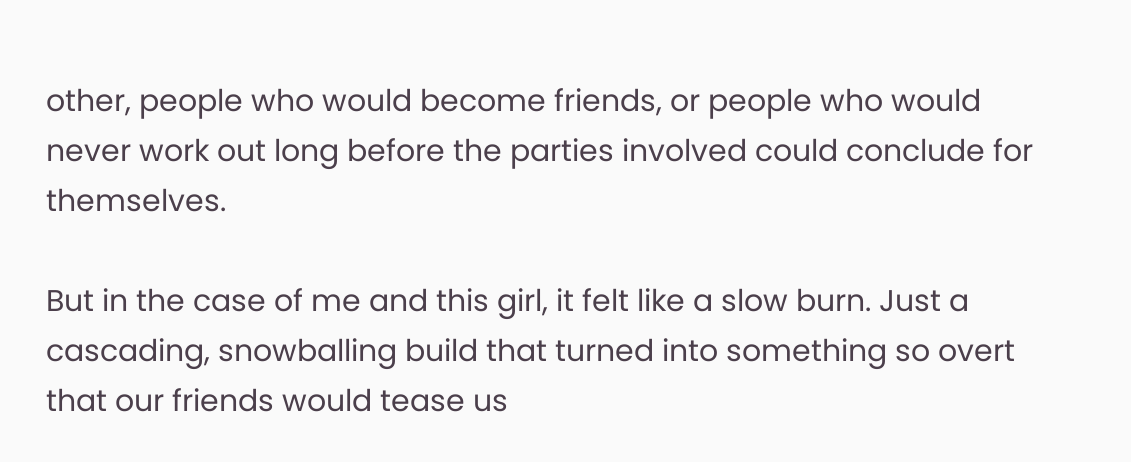other, people who would become friends, or people who would never work out long before the parties involved could conclude for themselves.

But in the case of me and this girl, it felt like a slow burn. Just a cascading, snowballing build that turned into something so overt that our friends would tease us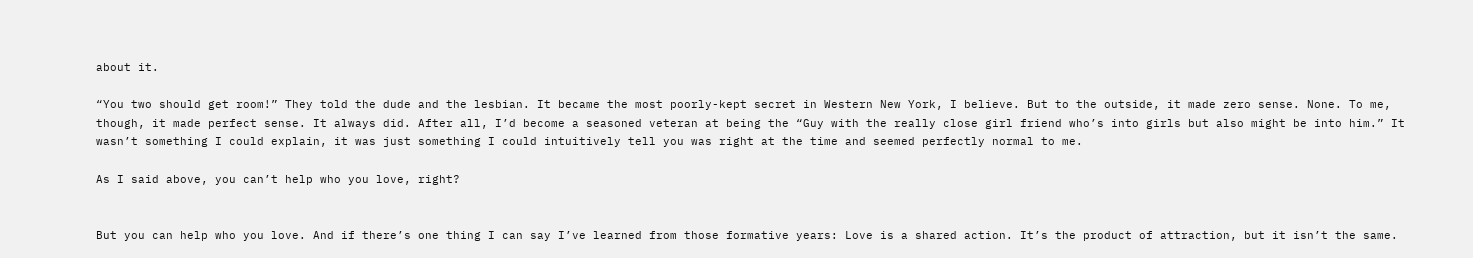about it.

“You two should get room!” They told the dude and the lesbian. It became the most poorly-kept secret in Western New York, I believe. But to the outside, it made zero sense. None. To me, though, it made perfect sense. It always did. After all, I’d become a seasoned veteran at being the “Guy with the really close girl friend who’s into girls but also might be into him.” It wasn’t something I could explain, it was just something I could intuitively tell you was right at the time and seemed perfectly normal to me.

As I said above, you can’t help who you love, right?


But you can help who you love. And if there’s one thing I can say I’ve learned from those formative years: Love is a shared action. It’s the product of attraction, but it isn’t the same.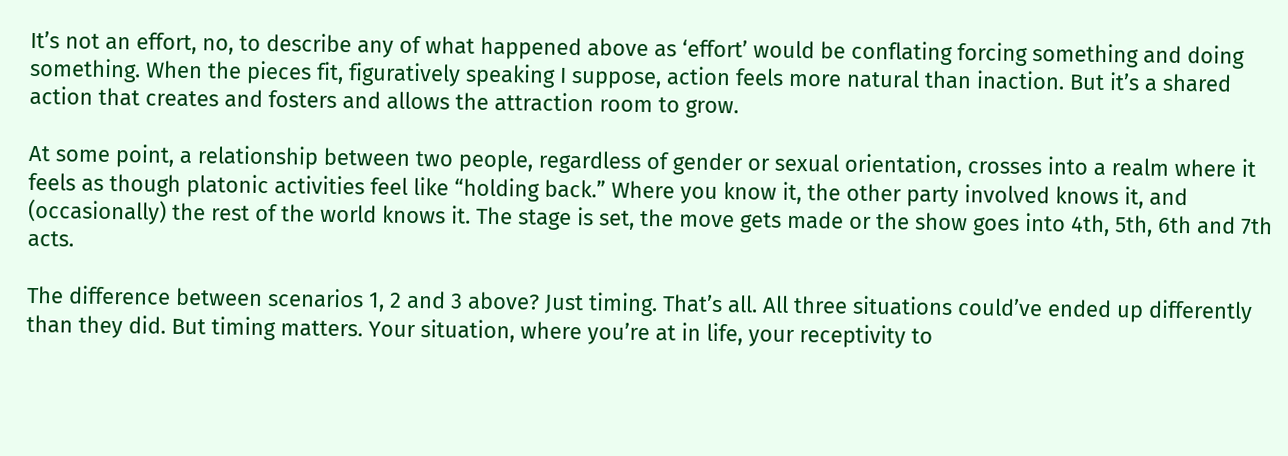It’s not an effort, no, to describe any of what happened above as ‘effort’ would be conflating forcing something and doing something. When the pieces fit, figuratively speaking I suppose, action feels more natural than inaction. But it’s a shared action that creates and fosters and allows the attraction room to grow.

At some point, a relationship between two people, regardless of gender or sexual orientation, crosses into a realm where it feels as though platonic activities feel like “holding back.” Where you know it, the other party involved knows it, and (occasionally) the rest of the world knows it. The stage is set, the move gets made or the show goes into 4th, 5th, 6th and 7th acts.

The difference between scenarios 1, 2 and 3 above? Just timing. That’s all. All three situations could’ve ended up differently than they did. But timing matters. Your situation, where you’re at in life, your receptivity to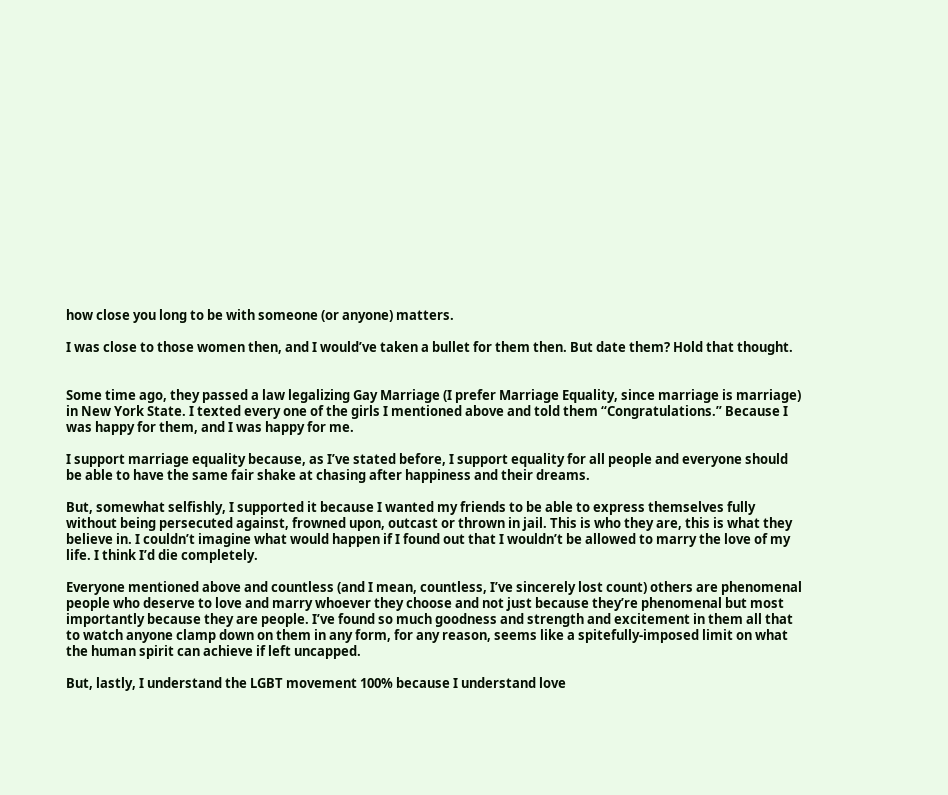how close you long to be with someone (or anyone) matters.

I was close to those women then, and I would’ve taken a bullet for them then. But date them? Hold that thought.


Some time ago, they passed a law legalizing Gay Marriage (I prefer Marriage Equality, since marriage is marriage) in New York State. I texted every one of the girls I mentioned above and told them “Congratulations.” Because I was happy for them, and I was happy for me.

I support marriage equality because, as I’ve stated before, I support equality for all people and everyone should be able to have the same fair shake at chasing after happiness and their dreams.

But, somewhat selfishly, I supported it because I wanted my friends to be able to express themselves fully without being persecuted against, frowned upon, outcast or thrown in jail. This is who they are, this is what they believe in. I couldn’t imagine what would happen if I found out that I wouldn’t be allowed to marry the love of my life. I think I’d die completely.

Everyone mentioned above and countless (and I mean, countless, I’ve sincerely lost count) others are phenomenal people who deserve to love and marry whoever they choose and not just because they’re phenomenal but most importantly because they are people. I’ve found so much goodness and strength and excitement in them all that to watch anyone clamp down on them in any form, for any reason, seems like a spitefully-imposed limit on what the human spirit can achieve if left uncapped.

But, lastly, I understand the LGBT movement 100% because I understand love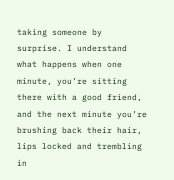taking someone by surprise. I understand what happens when one minute, you’re sitting there with a good friend, and the next minute you’re brushing back their hair, lips locked and trembling in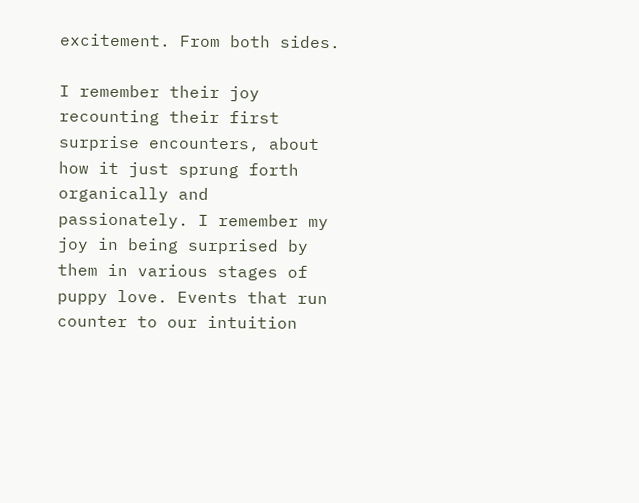excitement. From both sides.

I remember their joy recounting their first surprise encounters, about how it just sprung forth organically and passionately. I remember my joy in being surprised by them in various stages of puppy love. Events that run counter to our intuition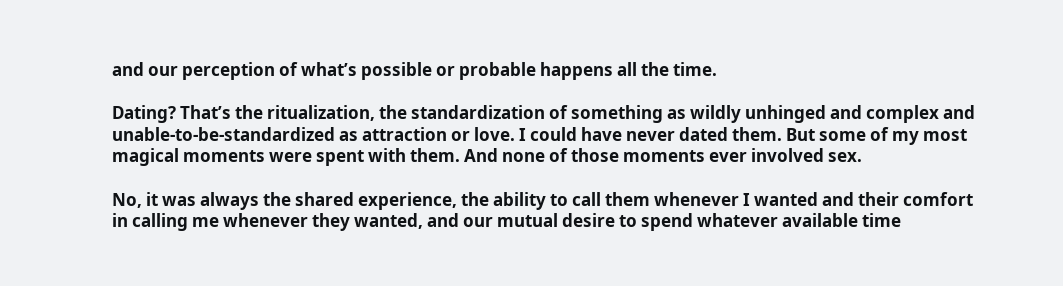and our perception of what’s possible or probable happens all the time.

Dating? That’s the ritualization, the standardization of something as wildly unhinged and complex and unable-to-be-standardized as attraction or love. I could have never dated them. But some of my most magical moments were spent with them. And none of those moments ever involved sex.

No, it was always the shared experience, the ability to call them whenever I wanted and their comfort in calling me whenever they wanted, and our mutual desire to spend whatever available time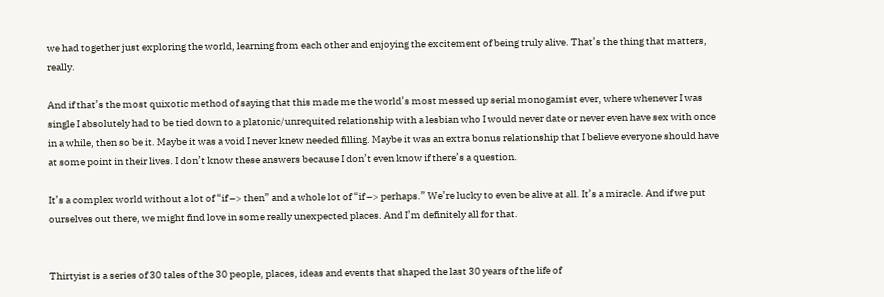we had together just exploring the world, learning from each other and enjoying the excitement of being truly alive. That’s the thing that matters, really.

And if that’s the most quixotic method of saying that this made me the world’s most messed up serial monogamist ever, where whenever I was single I absolutely had to be tied down to a platonic/unrequited relationship with a lesbian who I would never date or never even have sex with once in a while, then so be it. Maybe it was a void I never knew needed filling. Maybe it was an extra bonus relationship that I believe everyone should have at some point in their lives. I don’t know these answers because I don’t even know if there’s a question.

It’s a complex world without a lot of “if –> then” and a whole lot of “if –> perhaps.” We’re lucky to even be alive at all. It’s a miracle. And if we put ourselves out there, we might find love in some really unexpected places. And I’m definitely all for that.


Thirtyist is a series of 30 tales of the 30 people, places, ideas and events that shaped the last 30 years of the life of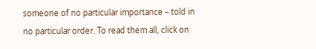someone of no particular importance – told in no particular order. To read them all, click on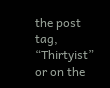the post tag, “Thirtyist” or on the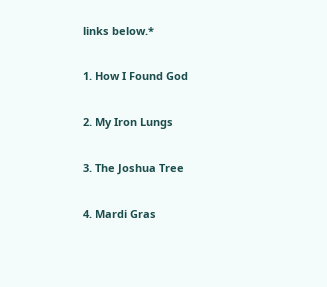links below.*

1. How I Found God

2. My Iron Lungs

3. The Joshua Tree

4. Mardi Gras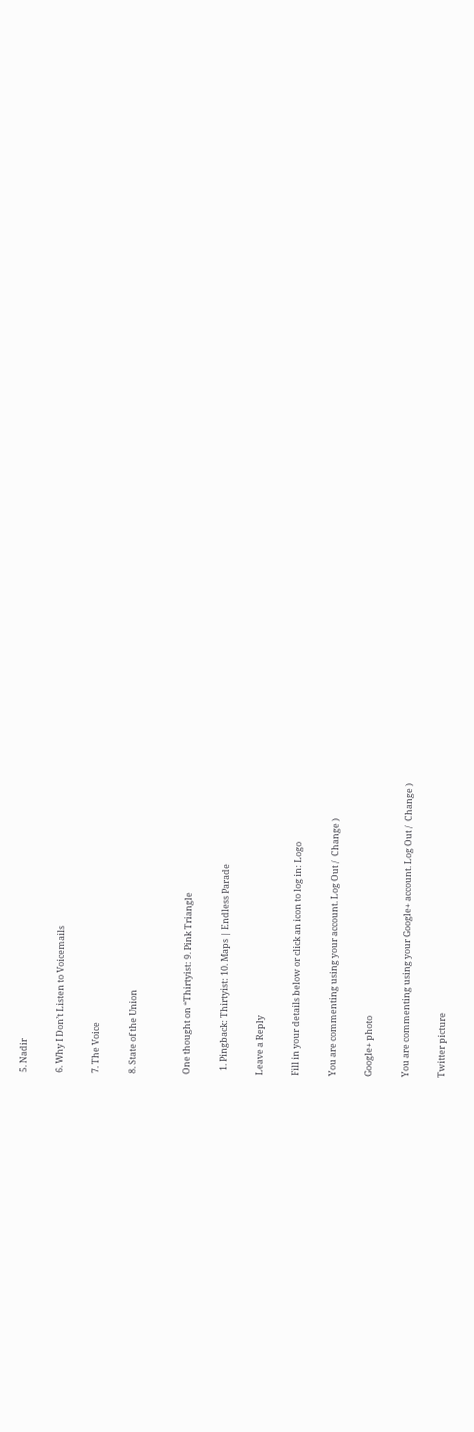5. Nadir

6. Why I Don’t Listen to Voicemails

7. The Voice

8. State of the Union


One thought on “Thirtyist: 9. Pink Triangle

  1. Pingback: Thirtyist: 10. Maps | Endless Parade

Leave a Reply

Fill in your details below or click an icon to log in: Logo

You are commenting using your account. Log Out /  Change )

Google+ photo

You are commenting using your Google+ account. Log Out /  Change )

Twitter picture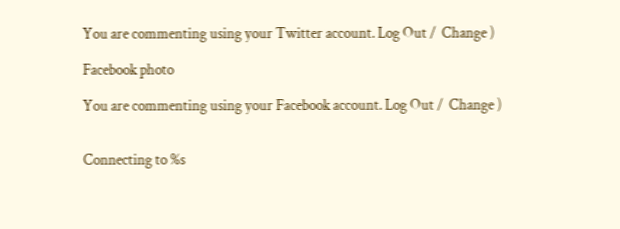You are commenting using your Twitter account. Log Out /  Change )

Facebook photo

You are commenting using your Facebook account. Log Out /  Change )


Connecting to %s